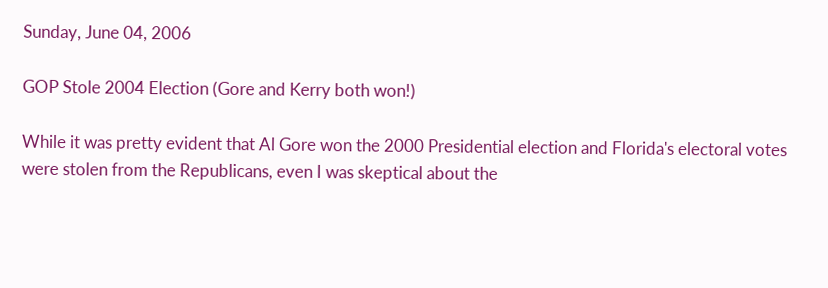Sunday, June 04, 2006

GOP Stole 2004 Election (Gore and Kerry both won!)

While it was pretty evident that Al Gore won the 2000 Presidential election and Florida's electoral votes were stolen from the Republicans, even I was skeptical about the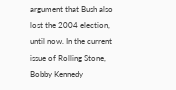argument that Bush also lost the 2004 election, until now. In the current issue of Rolling Stone, Bobby Kennedy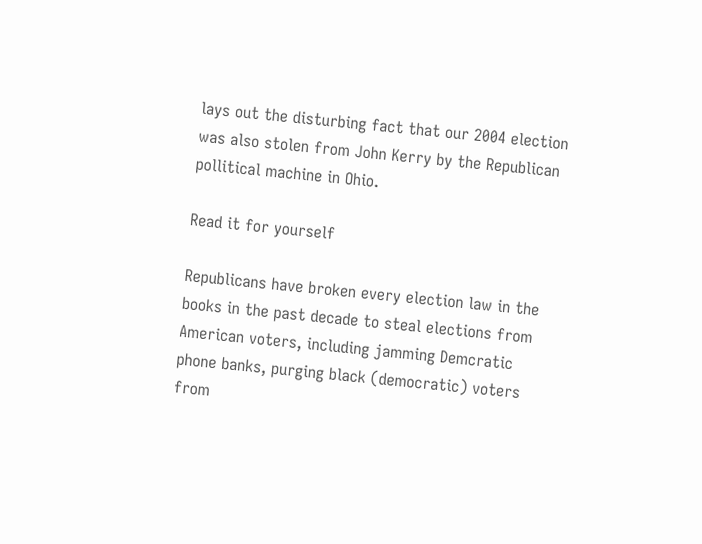lays out the disturbing fact that our 2004 election was also stolen from John Kerry by the Republican pollitical machine in Ohio.

Read it for yourself

Republicans have broken every election law in the books in the past decade to steal elections from American voters, including jamming Demcratic phone banks, purging black (democratic) voters from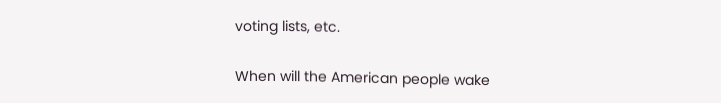voting lists, etc.

When will the American people wake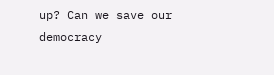up? Can we save our democracy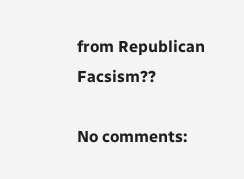from Republican Facsism??

No comments: